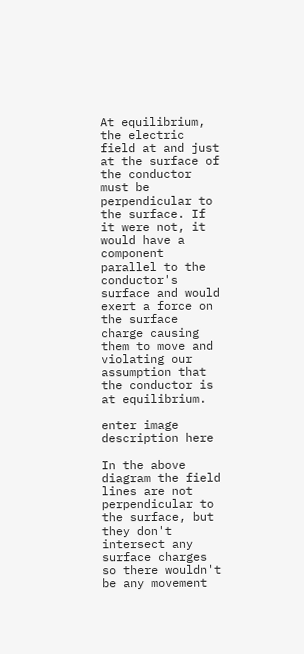At equilibrium, the electric field at and just at the surface of the conductor must be perpendicular to the surface. If it were not, it would have a component parallel to the conductor's surface and would exert a force on the surface charge causing them to move and violating our assumption that the conductor is at equilibrium.

enter image description here

In the above diagram the field lines are not perpendicular to the surface, but they don't intersect any surface charges so there wouldn't be any movement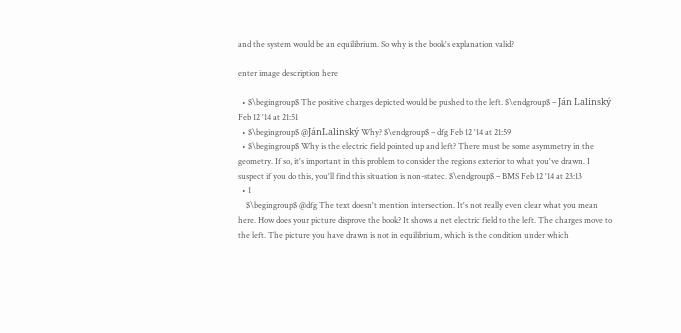and the system would be an equilibrium. So why is the book's explanation valid?

enter image description here

  • $\begingroup$ The positive charges depicted would be pushed to the left. $\endgroup$ – Ján Lalinský Feb 12 '14 at 21:51
  • $\begingroup$ @JánLalinský Why? $\endgroup$ – dfg Feb 12 '14 at 21:59
  • $\begingroup$ Why is the electric field pointed up and left? There must be some asymmetry in the geometry. If so, it's important in this problem to consider the regions exterior to what you've drawn. I suspect if you do this, you'll find this situation is non-statec. $\endgroup$ – BMS Feb 12 '14 at 23:13
  • 1
    $\begingroup$ @dfg The text doesn't mention intersection. It's not really even clear what you mean here. How does your picture disprove the book? It shows a net electric field to the left. The charges move to the left. The picture you have drawn is not in equilibrium, which is the condition under which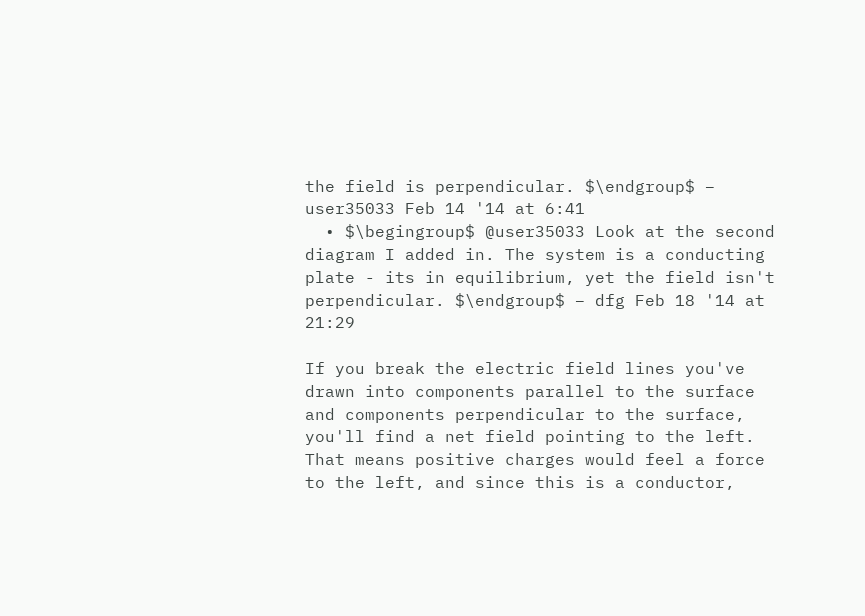the field is perpendicular. $\endgroup$ – user35033 Feb 14 '14 at 6:41
  • $\begingroup$ @user35033 Look at the second diagram I added in. The system is a conducting plate - its in equilibrium, yet the field isn't perpendicular. $\endgroup$ – dfg Feb 18 '14 at 21:29

If you break the electric field lines you've drawn into components parallel to the surface and components perpendicular to the surface, you'll find a net field pointing to the left. That means positive charges would feel a force to the left, and since this is a conductor,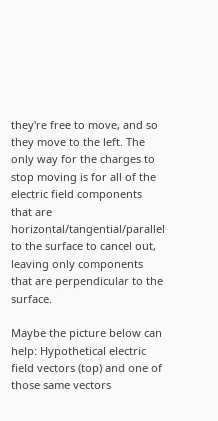they're free to move, and so they move to the left. The only way for the charges to stop moving is for all of the electric field components that are horizontal/tangential/parallel to the surface to cancel out, leaving only components that are perpendicular to the surface.

Maybe the picture below can help: Hypothetical electric field vectors (top) and one of those same vectors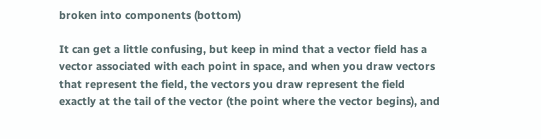broken into components (bottom)

It can get a little confusing, but keep in mind that a vector field has a vector associated with each point in space, and when you draw vectors that represent the field, the vectors you draw represent the field exactly at the tail of the vector (the point where the vector begins), and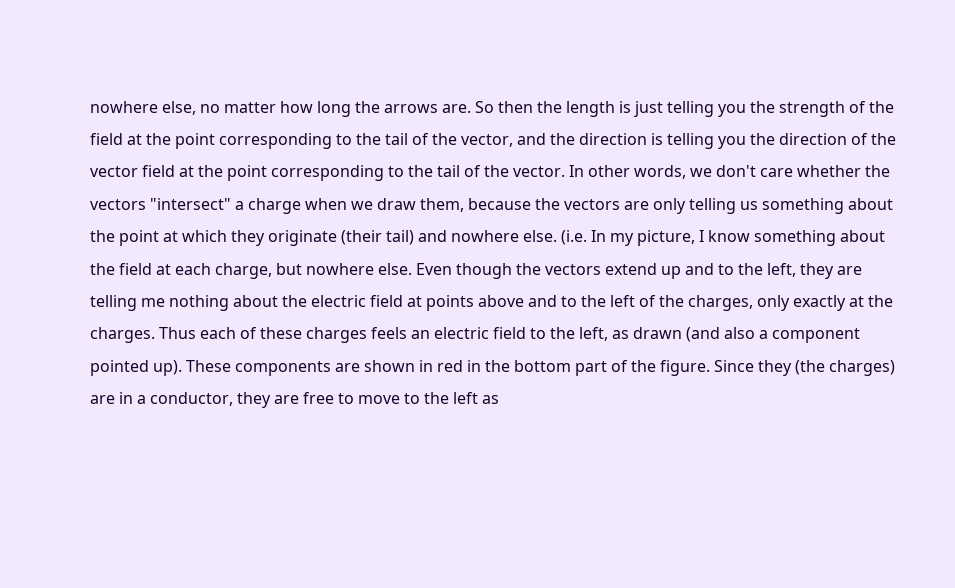nowhere else, no matter how long the arrows are. So then the length is just telling you the strength of the field at the point corresponding to the tail of the vector, and the direction is telling you the direction of the vector field at the point corresponding to the tail of the vector. In other words, we don't care whether the vectors "intersect" a charge when we draw them, because the vectors are only telling us something about the point at which they originate (their tail) and nowhere else. (i.e. In my picture, I know something about the field at each charge, but nowhere else. Even though the vectors extend up and to the left, they are telling me nothing about the electric field at points above and to the left of the charges, only exactly at the charges. Thus each of these charges feels an electric field to the left, as drawn (and also a component pointed up). These components are shown in red in the bottom part of the figure. Since they (the charges) are in a conductor, they are free to move to the left as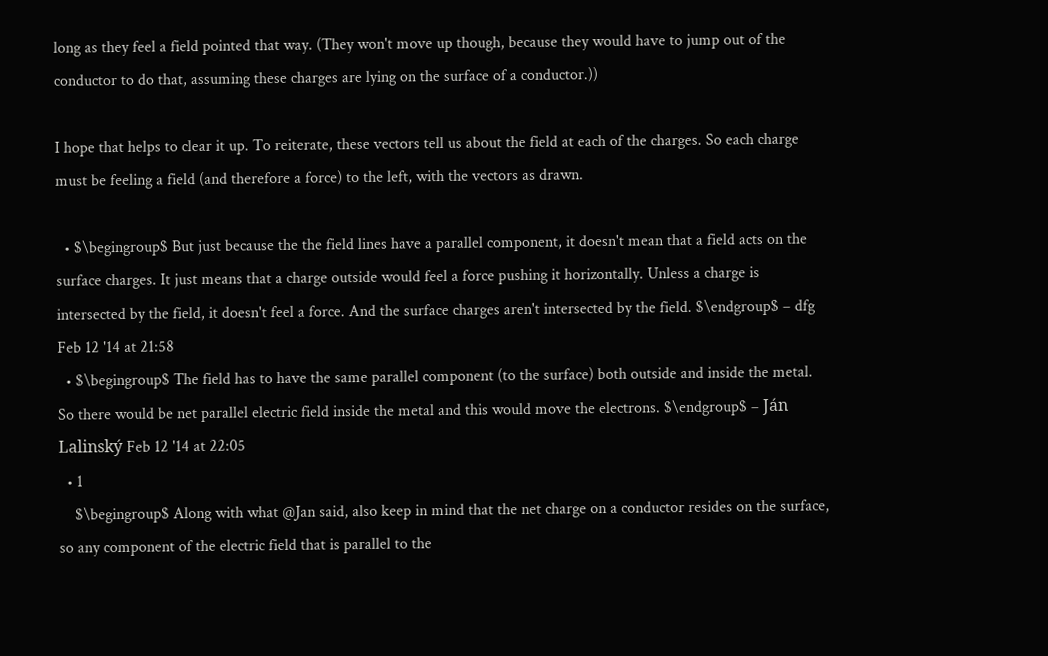long as they feel a field pointed that way. (They won't move up though, because they would have to jump out of the conductor to do that, assuming these charges are lying on the surface of a conductor.))

I hope that helps to clear it up. To reiterate, these vectors tell us about the field at each of the charges. So each charge must be feeling a field (and therefore a force) to the left, with the vectors as drawn.

  • $\begingroup$ But just because the the field lines have a parallel component, it doesn't mean that a field acts on the surface charges. It just means that a charge outside would feel a force pushing it horizontally. Unless a charge is intersected by the field, it doesn't feel a force. And the surface charges aren't intersected by the field. $\endgroup$ – dfg Feb 12 '14 at 21:58
  • $\begingroup$ The field has to have the same parallel component (to the surface) both outside and inside the metal. So there would be net parallel electric field inside the metal and this would move the electrons. $\endgroup$ – Ján Lalinský Feb 12 '14 at 22:05
  • 1
    $\begingroup$ Along with what @Jan said, also keep in mind that the net charge on a conductor resides on the surface, so any component of the electric field that is parallel to the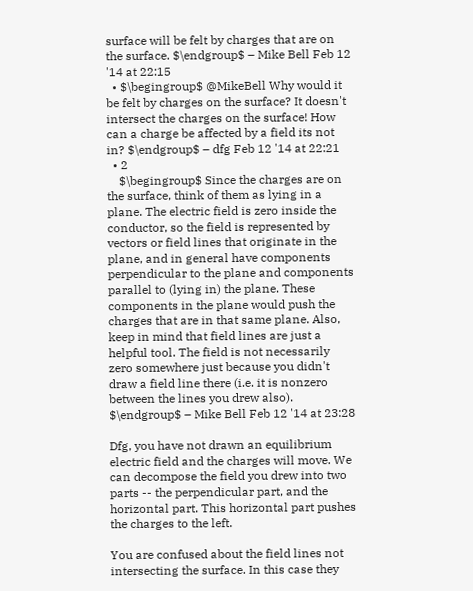surface will be felt by charges that are on the surface. $\endgroup$ – Mike Bell Feb 12 '14 at 22:15
  • $\begingroup$ @MikeBell Why would it be felt by charges on the surface? It doesn't intersect the charges on the surface! How can a charge be affected by a field its not in? $\endgroup$ – dfg Feb 12 '14 at 22:21
  • 2
    $\begingroup$ Since the charges are on the surface, think of them as lying in a plane. The electric field is zero inside the conductor, so the field is represented by vectors or field lines that originate in the plane, and in general have components perpendicular to the plane and components parallel to (lying in) the plane. These components in the plane would push the charges that are in that same plane. Also, keep in mind that field lines are just a helpful tool. The field is not necessarily zero somewhere just because you didn't draw a field line there (i.e. it is nonzero between the lines you drew also). $\endgroup$ – Mike Bell Feb 12 '14 at 23:28

Dfg, you have not drawn an equilibrium electric field and the charges will move. We can decompose the field you drew into two parts -- the perpendicular part, and the horizontal part. This horizontal part pushes the charges to the left.

You are confused about the field lines not intersecting the surface. In this case they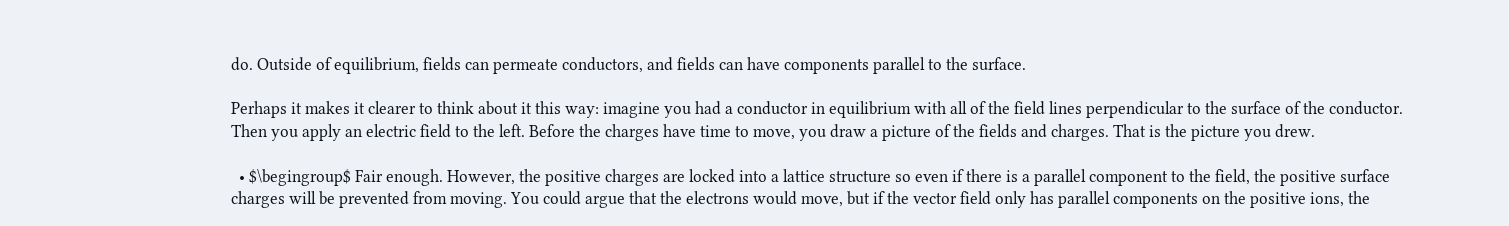do. Outside of equilibrium, fields can permeate conductors, and fields can have components parallel to the surface.

Perhaps it makes it clearer to think about it this way: imagine you had a conductor in equilibrium with all of the field lines perpendicular to the surface of the conductor. Then you apply an electric field to the left. Before the charges have time to move, you draw a picture of the fields and charges. That is the picture you drew.

  • $\begingroup$ Fair enough. However, the positive charges are locked into a lattice structure so even if there is a parallel component to the field, the positive surface charges will be prevented from moving. You could argue that the electrons would move, but if the vector field only has parallel components on the positive ions, the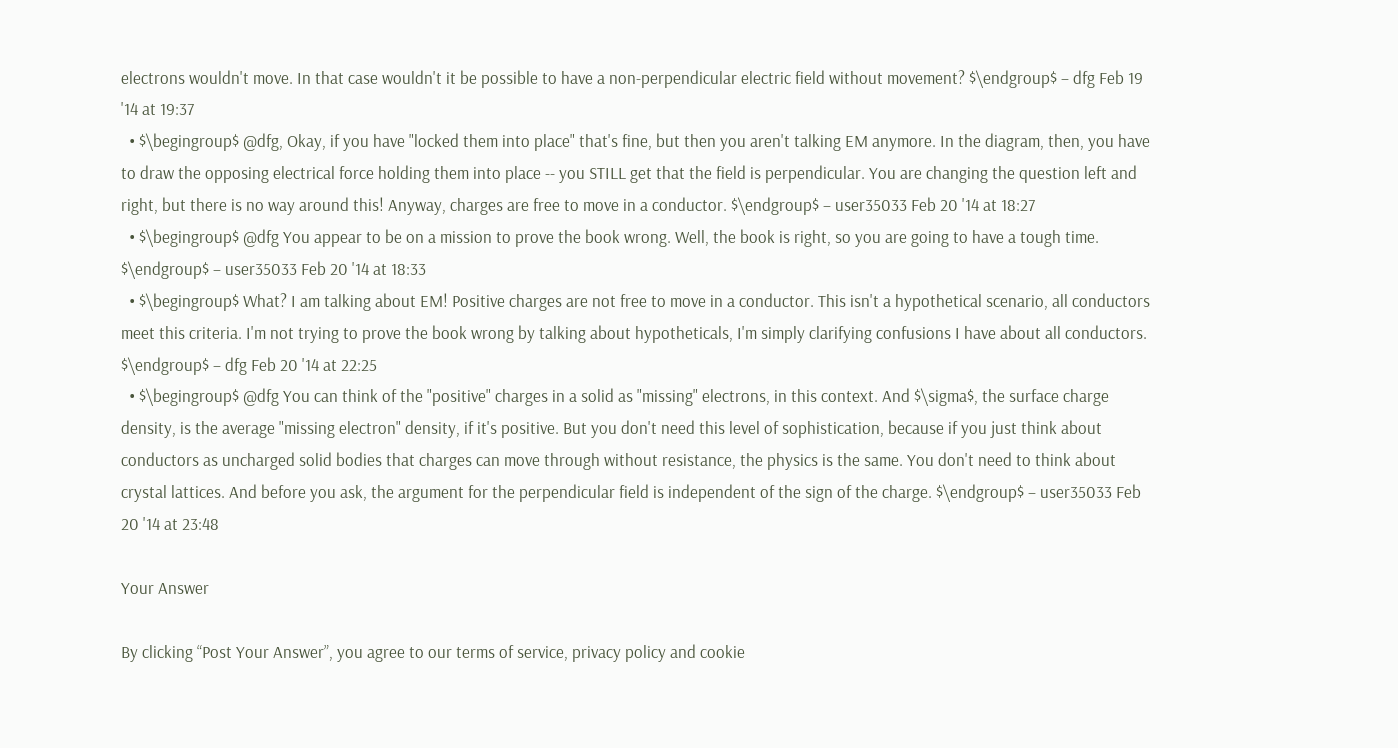electrons wouldn't move. In that case wouldn't it be possible to have a non-perpendicular electric field without movement? $\endgroup$ – dfg Feb 19 '14 at 19:37
  • $\begingroup$ @dfg, Okay, if you have "locked them into place" that's fine, but then you aren't talking EM anymore. In the diagram, then, you have to draw the opposing electrical force holding them into place -- you STILL get that the field is perpendicular. You are changing the question left and right, but there is no way around this! Anyway, charges are free to move in a conductor. $\endgroup$ – user35033 Feb 20 '14 at 18:27
  • $\begingroup$ @dfg You appear to be on a mission to prove the book wrong. Well, the book is right, so you are going to have a tough time. $\endgroup$ – user35033 Feb 20 '14 at 18:33
  • $\begingroup$ What? I am talking about EM! Positive charges are not free to move in a conductor. This isn't a hypothetical scenario, all conductors meet this criteria. I'm not trying to prove the book wrong by talking about hypotheticals, I'm simply clarifying confusions I have about all conductors. $\endgroup$ – dfg Feb 20 '14 at 22:25
  • $\begingroup$ @dfg You can think of the "positive" charges in a solid as "missing" electrons, in this context. And $\sigma$, the surface charge density, is the average "missing electron" density, if it's positive. But you don't need this level of sophistication, because if you just think about conductors as uncharged solid bodies that charges can move through without resistance, the physics is the same. You don't need to think about crystal lattices. And before you ask, the argument for the perpendicular field is independent of the sign of the charge. $\endgroup$ – user35033 Feb 20 '14 at 23:48

Your Answer

By clicking “Post Your Answer”, you agree to our terms of service, privacy policy and cookie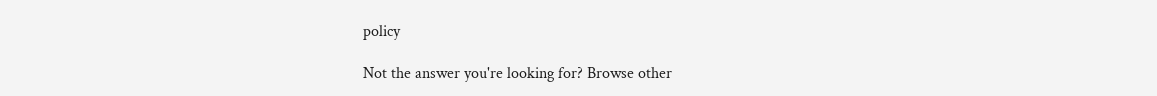policy

Not the answer you're looking for? Browse other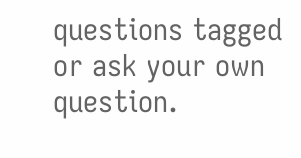questions tagged or ask your own question.